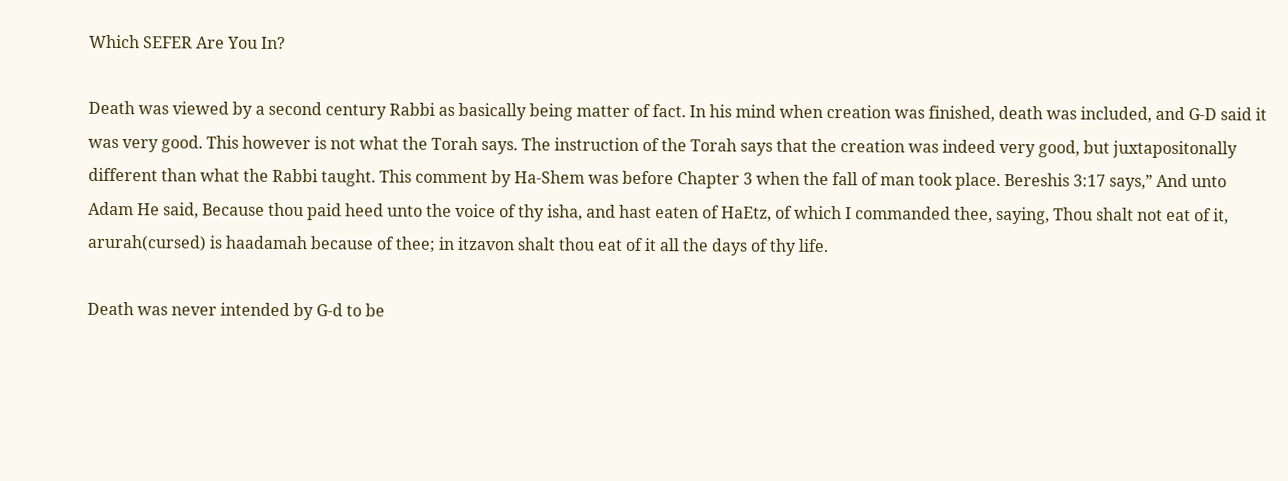Which SEFER Are You In?

Death was viewed by a second century Rabbi as basically being matter of fact. In his mind when creation was finished, death was included, and G-D said it was very good. This however is not what the Torah says. The instruction of the Torah says that the creation was indeed very good, but juxtapositonally different than what the Rabbi taught. This comment by Ha-Shem was before Chapter 3 when the fall of man took place. Bereshis 3:17 says,” And unto Adam He said, Because thou paid heed unto the voice of thy isha, and hast eaten of HaEtz, of which I commanded thee, saying, Thou shalt not eat of it, arurah(cursed) is haadamah because of thee; in itzavon shalt thou eat of it all the days of thy life.

Death was never intended by G-d to be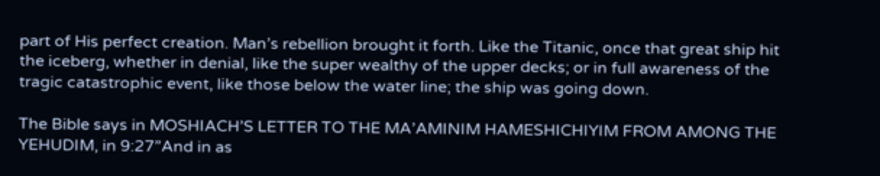part of His perfect creation. Man’s rebellion brought it forth. Like the Titanic, once that great ship hit the iceberg, whether in denial, like the super wealthy of the upper decks; or in full awareness of the tragic catastrophic event, like those below the water line; the ship was going down.

The Bible says in MOSHIACH’S LETTER TO THE MA’AMINIM HAMESHICHIYIM FROM AMONG THE YEHUDIM, in 9:27”And in as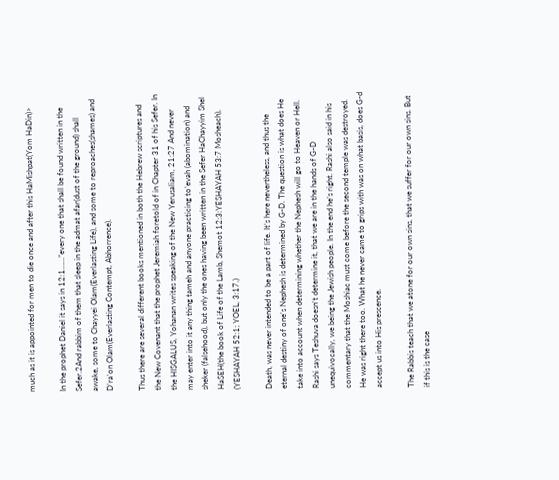much as it is appointed for men to die once and after this HaMishpat(Yom HaDin)>

In the prophet Daniel it says in 12:1……”every one that shall be found written in the Sefer.2And rabbim of them that sleep in the admat afar(dust of the ground) shall awake, some to Chayyei Olam(Everlasting Life), and some to reproaches(shames) and D’ra’on Olam(Everlasting Contempt, Abhorrence).

Thus there are several different books mentioned in both the Hebrew scriptures and the New Covenant that the prophet Jeremiah foretold of in Chapter 31 of his Sefer. In the HISGALUS, Yohanan writes speaking of the New Yerusaliam, 21:27 And never may enter into it any thing tameh and anyone practicing to’evah (abomination) and sheker (falsehood), but only the ones having been written in the Sefer HaChayyim Shel HaSEH(the book of Life of the Lamb, Shemot 12:3:YESHAYAH 53:7 Mosheach), (YESHAYAH 52:1; YOEL, 3:17.)

Death, was never intended to be a part of life. It’s here nevertheless, and thus the eternal destiny of one’s Nephesh is determined by G-D. The question is what does He take into account when determining whether the Nephesh will go to Heaven or Hell. Rashi says Teshuva doesn’t determine it, that we are in the hands of G-D unequivocally, we being the Jewish people. In the end he’s right. Rashi also said in his commentary that the Moshiac must come before the second temple was destroyed. He was right there too. What he never came to grips with was on what basis, does G-d accept us into His prescence.

The Rabbis teach that we atone for our own sins, that we suffer for our own sins. But if this is the case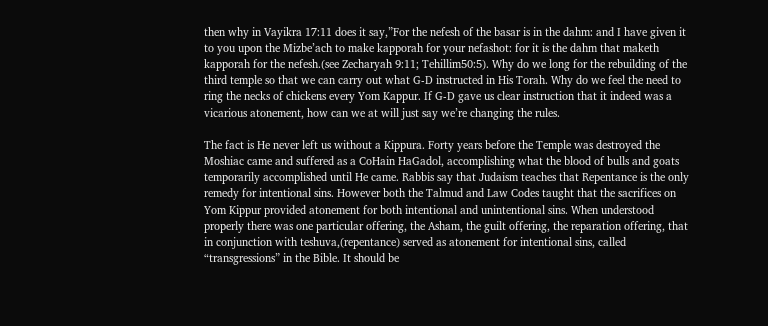then why in Vayikra 17:11 does it say,”For the nefesh of the basar is in the dahm: and I have given it to you upon the Mizbe’ach to make kapporah for your nefashot: for it is the dahm that maketh kapporah for the nefesh.(see Zecharyah 9:11; Tehillim50:5). Why do we long for the rebuilding of the third temple so that we can carry out what G-D instructed in His Torah. Why do we feel the need to ring the necks of chickens every Yom Kappur. If G-D gave us clear instruction that it indeed was a vicarious atonement, how can we at will just say we’re changing the rules.

The fact is He never left us without a Kippura. Forty years before the Temple was destroyed the Moshiac came and suffered as a CoHain HaGadol, accomplishing what the blood of bulls and goats temporarily accomplished until He came. Rabbis say that Judaism teaches that Repentance is the only remedy for intentional sins. However both the Talmud and Law Codes taught that the sacrifices on Yom Kippur provided atonement for both intentional and unintentional sins. When understood properly there was one particular offering, the Asham, the guilt offering, the reparation offering, that in conjunction with teshuva,(repentance) served as atonement for intentional sins, called “transgressions” in the Bible. It should be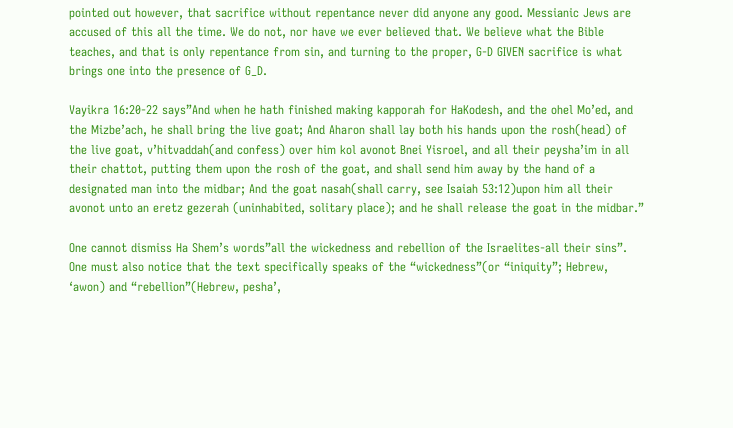pointed out however, that sacrifice without repentance never did anyone any good. Messianic Jews are accused of this all the time. We do not, nor have we ever believed that. We believe what the Bible teaches, and that is only repentance from sin, and turning to the proper, G-D GIVEN sacrifice is what brings one into the presence of G_D.

Vayikra 16:20-22 says”And when he hath finished making kapporah for HaKodesh, and the ohel Mo’ed, and the Mizbe’ach, he shall bring the live goat; And Aharon shall lay both his hands upon the rosh(head) of the live goat, v’hitvaddah(and confess) over him kol avonot Bnei Yisroel, and all their peysha’im in all their chattot, putting them upon the rosh of the goat, and shall send him away by the hand of a designated man into the midbar; And the goat nasah(shall carry, see Isaiah 53:12)upon him all their avonot unto an eretz gezerah (uninhabited, solitary place); and he shall release the goat in the midbar.”

One cannot dismiss Ha Shem’s words”all the wickedness and rebellion of the Israelites-all their sins”. One must also notice that the text specifically speaks of the “wickedness”(or “iniquity”; Hebrew, ‘awon) and “rebellion”(Hebrew, pesha’,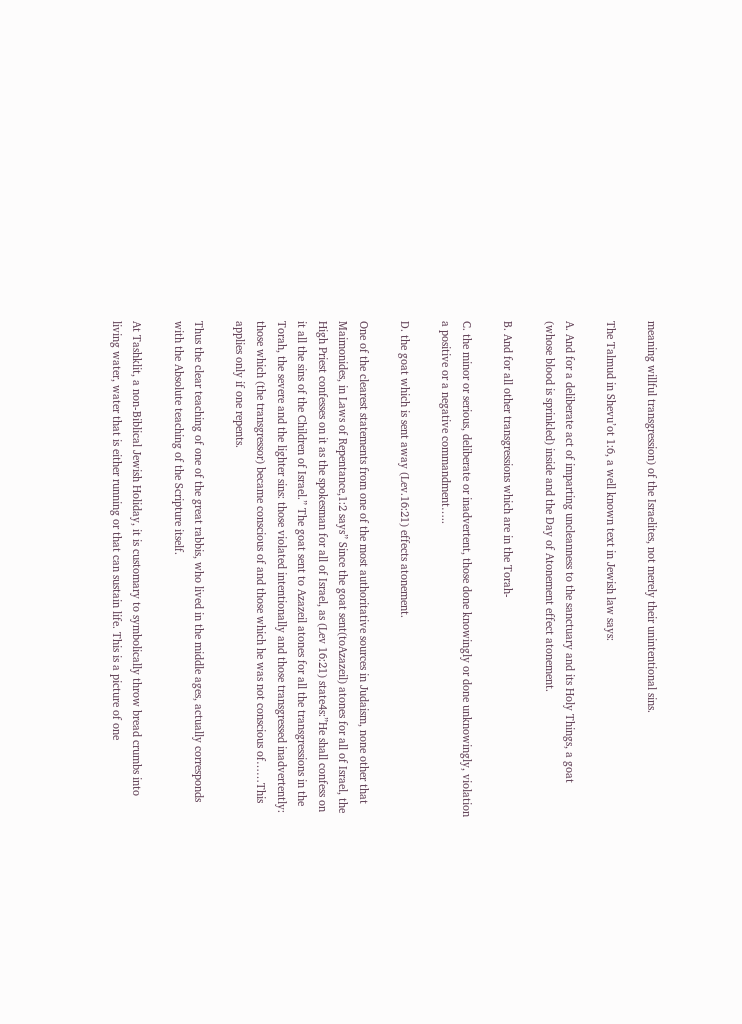meaning willful transgression) of the Israelites, not merely their unintentional sins.

The Talmud in Shevu’ot 1:6, a well known text in Jewish law says:

A. And for a deliberate act of imparting uncleanness to the sanctuary and its Holy Things, a goat (whose blood is sprinkled) inside and the Day of Atonement effect atonement.

B. And for all other transgressions which are in the Torah-

C. the minor or serious, deliberate or inadvertent, those done knowingly or done unknowingly, violation a positive or a negative commandment…..

D. the goat which is sent away (Lev.16:21) effects atonement.

One of the clearest statements from one of the most authoritative sources in Judaism, none other that Maimonides, in Laws of Repentance,1:2 says” Since the goat sent(toAzazeil) atones for all of Israel, the High Priest confesses on it as the spokesman for all of Israel, as (Lev 16:21) state4s:”He shall confess on it all the sins of the Children of Israel.” The goat sent to Azazeil atones for all the transgressions in the Torah, the severe and the lighter sins: those violated intentionally and those transgressed inadvertently: those which (the transgressor) became conscious of and those which he was not conscious of……This applies only if one repents.

Thus the clear teaching of one of the great rabbis, who lived in the middle ages, actually corresponds with the Absolute teaching of the Scripture itself.

At Tashklit, a non-Biblical Jewish Holiday, it is customary to symbolically throw bread crumbs into living water, water that is either running or that can sustain life. This is a picture of one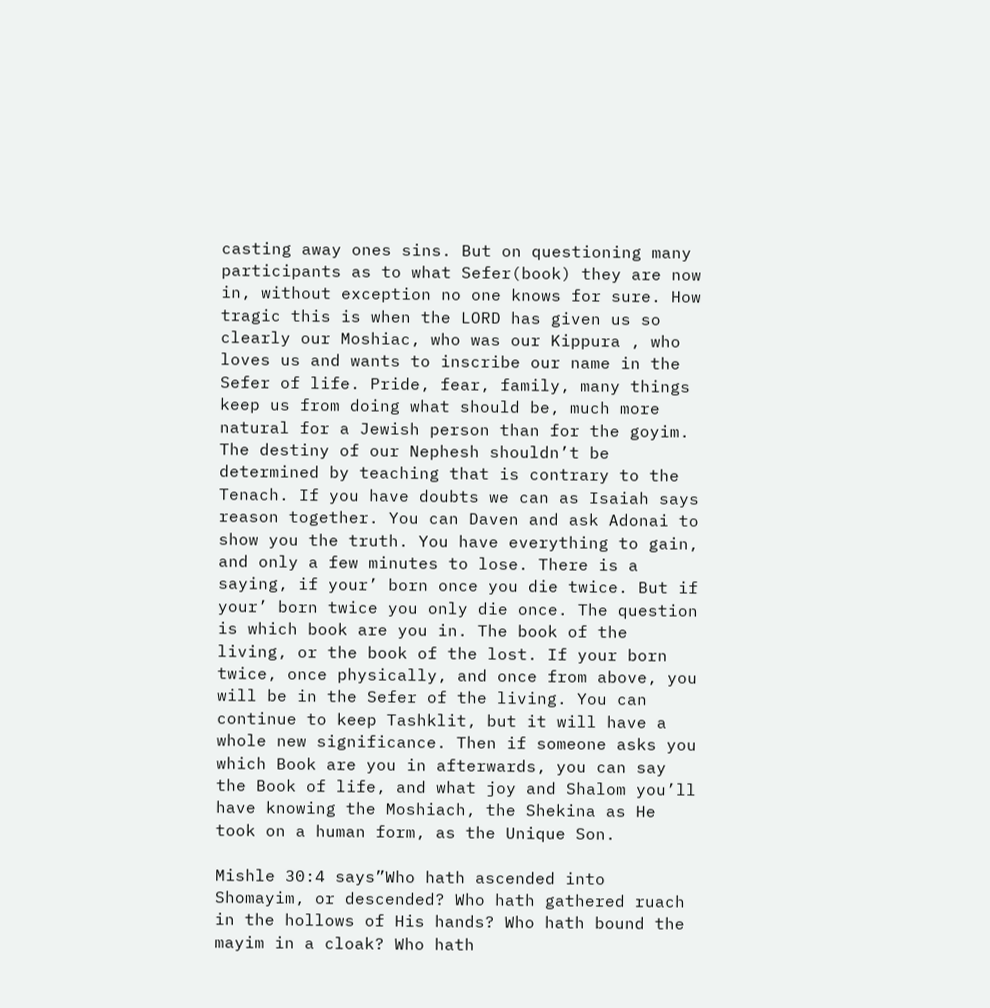casting away ones sins. But on questioning many participants as to what Sefer(book) they are now in, without exception no one knows for sure. How tragic this is when the LORD has given us so clearly our Moshiac, who was our Kippura , who loves us and wants to inscribe our name in the Sefer of life. Pride, fear, family, many things keep us from doing what should be, much more natural for a Jewish person than for the goyim. The destiny of our Nephesh shouldn’t be determined by teaching that is contrary to the Tenach. If you have doubts we can as Isaiah says reason together. You can Daven and ask Adonai to show you the truth. You have everything to gain, and only a few minutes to lose. There is a saying, if your’ born once you die twice. But if your’ born twice you only die once. The question is which book are you in. The book of the living, or the book of the lost. If your born twice, once physically, and once from above, you will be in the Sefer of the living. You can continue to keep Tashklit, but it will have a whole new significance. Then if someone asks you which Book are you in afterwards, you can say the Book of life, and what joy and Shalom you’ll have knowing the Moshiach, the Shekina as He took on a human form, as the Unique Son.

Mishle 30:4 says”Who hath ascended into Shomayim, or descended? Who hath gathered ruach in the hollows of His hands? Who hath bound the mayim in a cloak? Who hath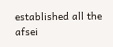established all the afsei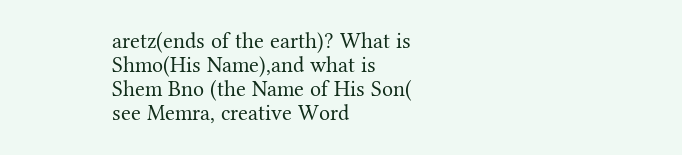aretz(ends of the earth)? What is Shmo(His Name),and what is Shem Bno (the Name of His Son( see Memra, creative Word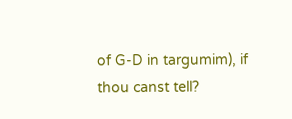of G-D in targumim), if thou canst tell?